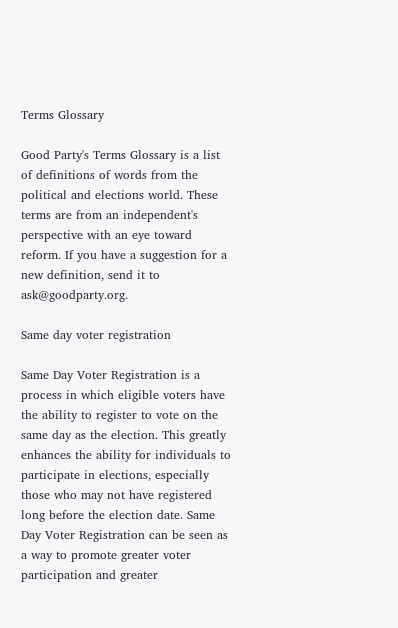Terms Glossary

Good Party's Terms Glossary is a list of definitions of words from the political and elections world. These terms are from an independent's perspective with an eye toward reform. If you have a suggestion for a new definition, send it to ask@goodparty.org.

Same day voter registration

Same Day Voter Registration is a process in which eligible voters have the ability to register to vote on the same day as the election. This greatly enhances the ability for individuals to participate in elections, especially those who may not have registered long before the election date. Same Day Voter Registration can be seen as a way to promote greater voter participation and greater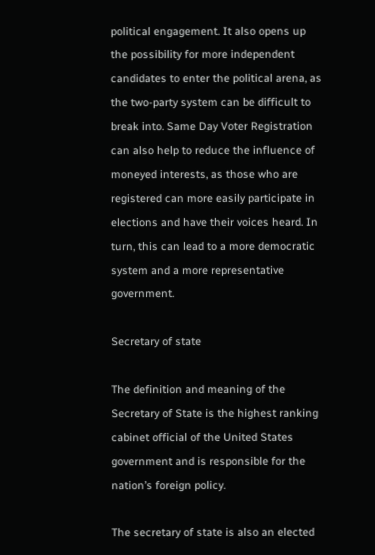political engagement. It also opens up the possibility for more independent candidates to enter the political arena, as the two-party system can be difficult to break into. Same Day Voter Registration can also help to reduce the influence of moneyed interests, as those who are registered can more easily participate in elections and have their voices heard. In turn, this can lead to a more democratic system and a more representative government.

Secretary of state

The definition and meaning of the Secretary of State is the highest ranking cabinet official of the United States government and is responsible for the nation’s foreign policy.

The secretary of state is also an elected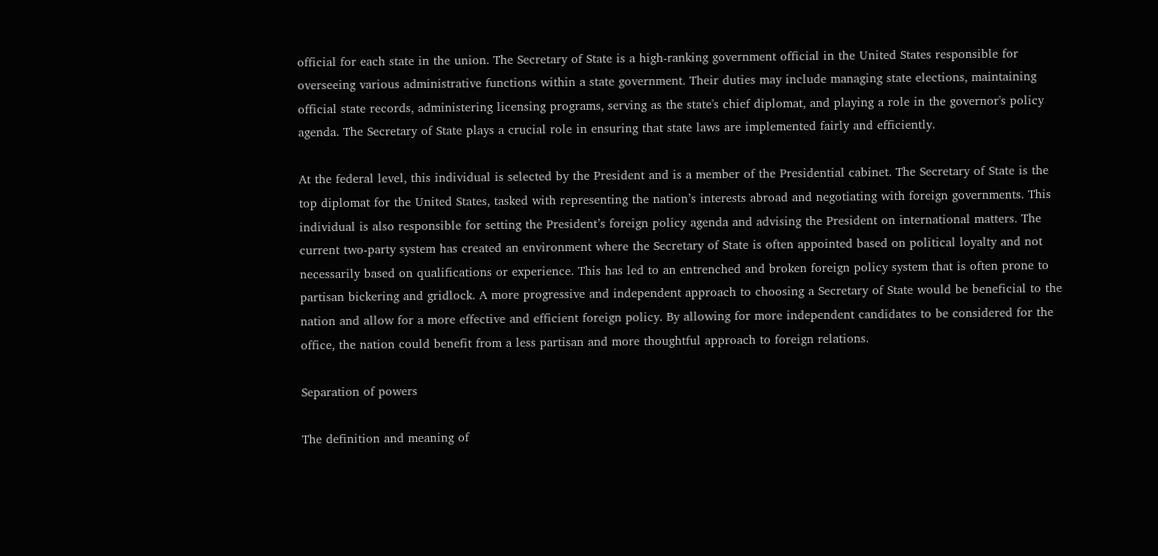official for each state in the union. The Secretary of State is a high-ranking government official in the United States responsible for overseeing various administrative functions within a state government. Their duties may include managing state elections, maintaining official state records, administering licensing programs, serving as the state's chief diplomat, and playing a role in the governor's policy agenda. The Secretary of State plays a crucial role in ensuring that state laws are implemented fairly and efficiently.

At the federal level, this individual is selected by the President and is a member of the Presidential cabinet. The Secretary of State is the top diplomat for the United States, tasked with representing the nation’s interests abroad and negotiating with foreign governments. This individual is also responsible for setting the President’s foreign policy agenda and advising the President on international matters. The current two-party system has created an environment where the Secretary of State is often appointed based on political loyalty and not necessarily based on qualifications or experience. This has led to an entrenched and broken foreign policy system that is often prone to partisan bickering and gridlock. A more progressive and independent approach to choosing a Secretary of State would be beneficial to the nation and allow for a more effective and efficient foreign policy. By allowing for more independent candidates to be considered for the office, the nation could benefit from a less partisan and more thoughtful approach to foreign relations.

Separation of powers

The definition and meaning of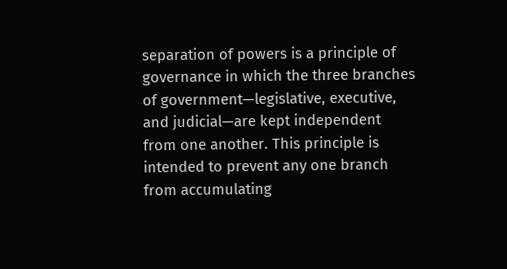separation of powers is a principle of governance in which the three branches of government—legislative, executive, and judicial—are kept independent from one another. This principle is intended to prevent any one branch from accumulating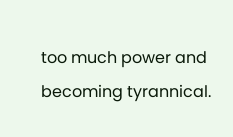too much power and becoming tyrannical.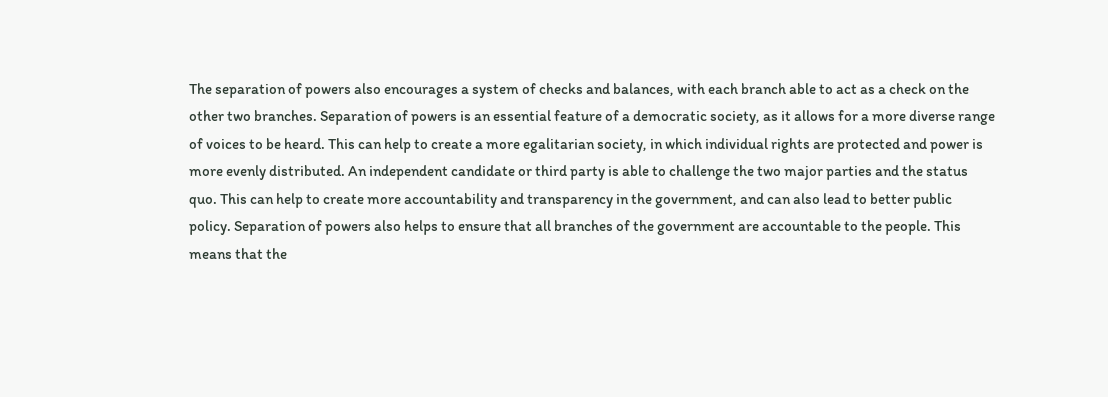The separation of powers also encourages a system of checks and balances, with each branch able to act as a check on the other two branches. Separation of powers is an essential feature of a democratic society, as it allows for a more diverse range of voices to be heard. This can help to create a more egalitarian society, in which individual rights are protected and power is more evenly distributed. An independent candidate or third party is able to challenge the two major parties and the status quo. This can help to create more accountability and transparency in the government, and can also lead to better public policy. Separation of powers also helps to ensure that all branches of the government are accountable to the people. This means that the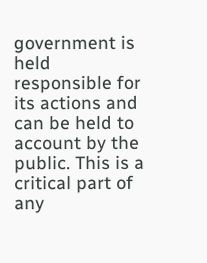government is held responsible for its actions and can be held to account by the public. This is a critical part of any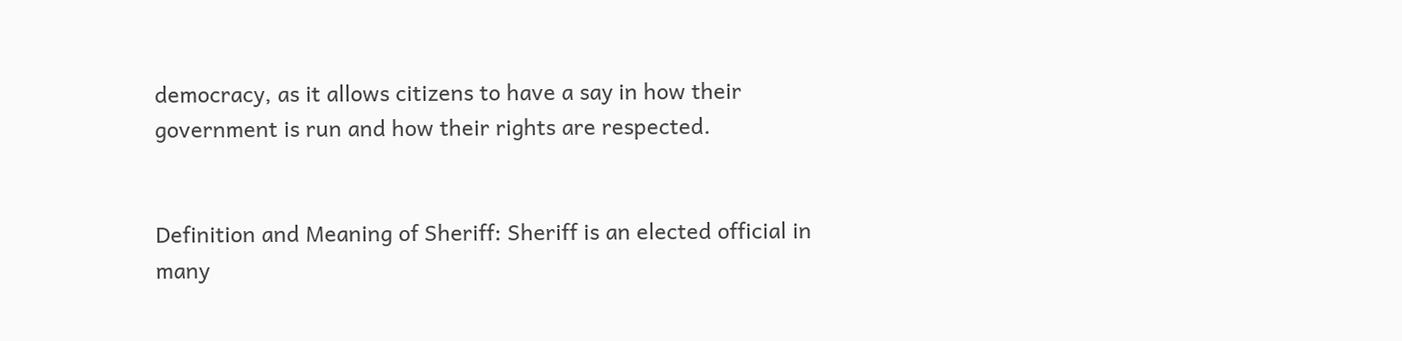democracy, as it allows citizens to have a say in how their government is run and how their rights are respected.


Definition and Meaning of Sheriff: Sheriff is an elected official in many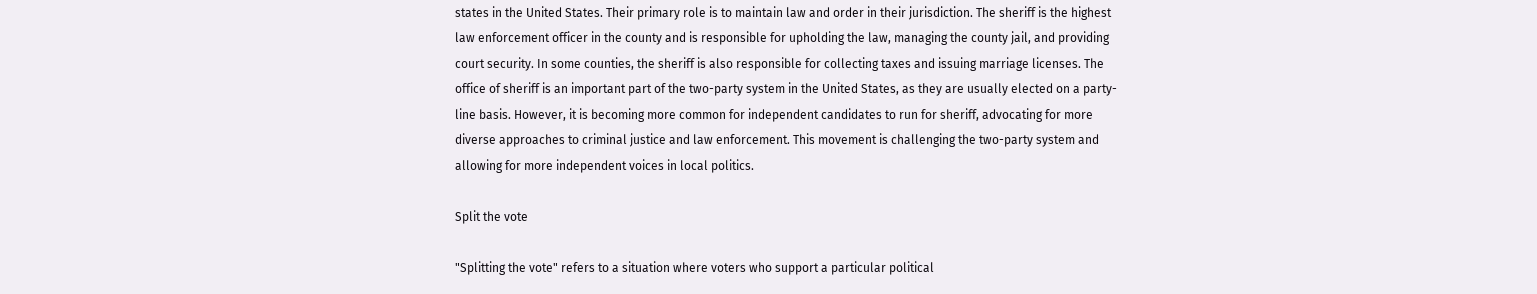states in the United States. Their primary role is to maintain law and order in their jurisdiction. The sheriff is the highest law enforcement officer in the county and is responsible for upholding the law, managing the county jail, and providing court security. In some counties, the sheriff is also responsible for collecting taxes and issuing marriage licenses. The office of sheriff is an important part of the two-party system in the United States, as they are usually elected on a party-line basis. However, it is becoming more common for independent candidates to run for sheriff, advocating for more diverse approaches to criminal justice and law enforcement. This movement is challenging the two-party system and allowing for more independent voices in local politics.

Split the vote

"Splitting the vote" refers to a situation where voters who support a particular political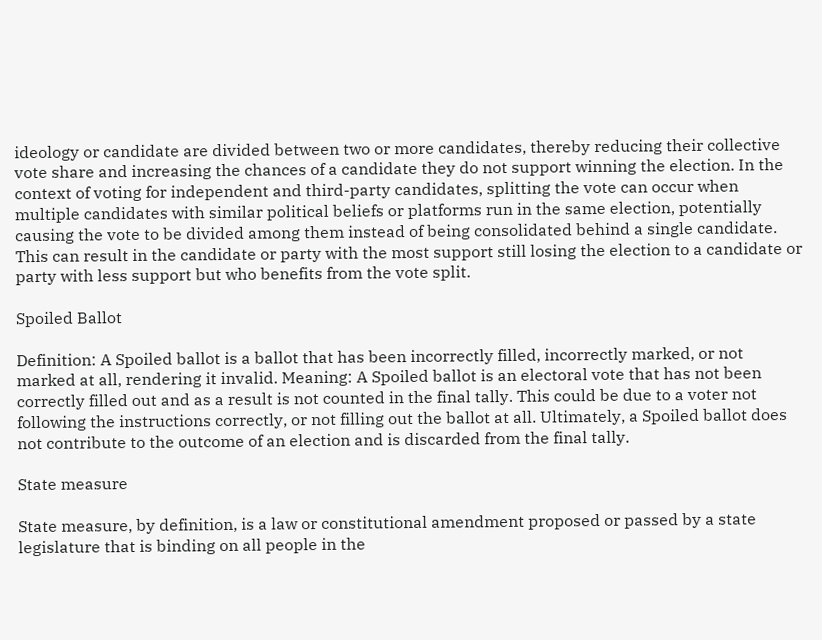ideology or candidate are divided between two or more candidates, thereby reducing their collective vote share and increasing the chances of a candidate they do not support winning the election. In the context of voting for independent and third-party candidates, splitting the vote can occur when multiple candidates with similar political beliefs or platforms run in the same election, potentially causing the vote to be divided among them instead of being consolidated behind a single candidate. This can result in the candidate or party with the most support still losing the election to a candidate or party with less support but who benefits from the vote split.

Spoiled Ballot

Definition: A Spoiled ballot is a ballot that has been incorrectly filled, incorrectly marked, or not marked at all, rendering it invalid. Meaning: A Spoiled ballot is an electoral vote that has not been correctly filled out and as a result is not counted in the final tally. This could be due to a voter not following the instructions correctly, or not filling out the ballot at all. Ultimately, a Spoiled ballot does not contribute to the outcome of an election and is discarded from the final tally.

State measure

State measure, by definition, is a law or constitutional amendment proposed or passed by a state legislature that is binding on all people in the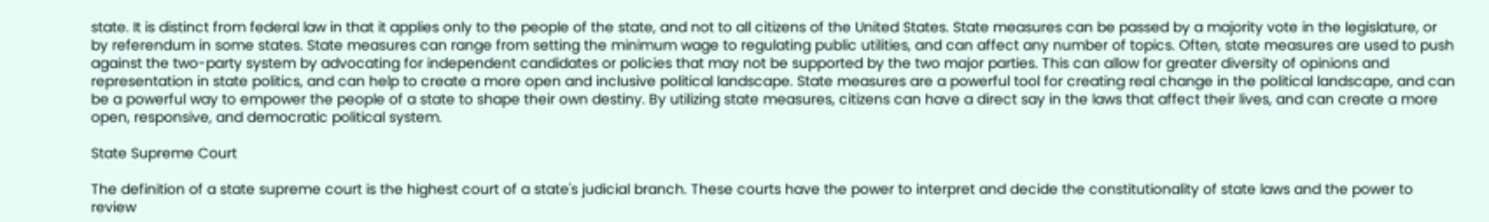state. It is distinct from federal law in that it applies only to the people of the state, and not to all citizens of the United States. State measures can be passed by a majority vote in the legislature, or by referendum in some states. State measures can range from setting the minimum wage to regulating public utilities, and can affect any number of topics. Often, state measures are used to push against the two-party system by advocating for independent candidates or policies that may not be supported by the two major parties. This can allow for greater diversity of opinions and representation in state politics, and can help to create a more open and inclusive political landscape. State measures are a powerful tool for creating real change in the political landscape, and can be a powerful way to empower the people of a state to shape their own destiny. By utilizing state measures, citizens can have a direct say in the laws that affect their lives, and can create a more open, responsive, and democratic political system.

State Supreme Court

The definition of a state supreme court is the highest court of a state's judicial branch. These courts have the power to interpret and decide the constitutionality of state laws and the power to review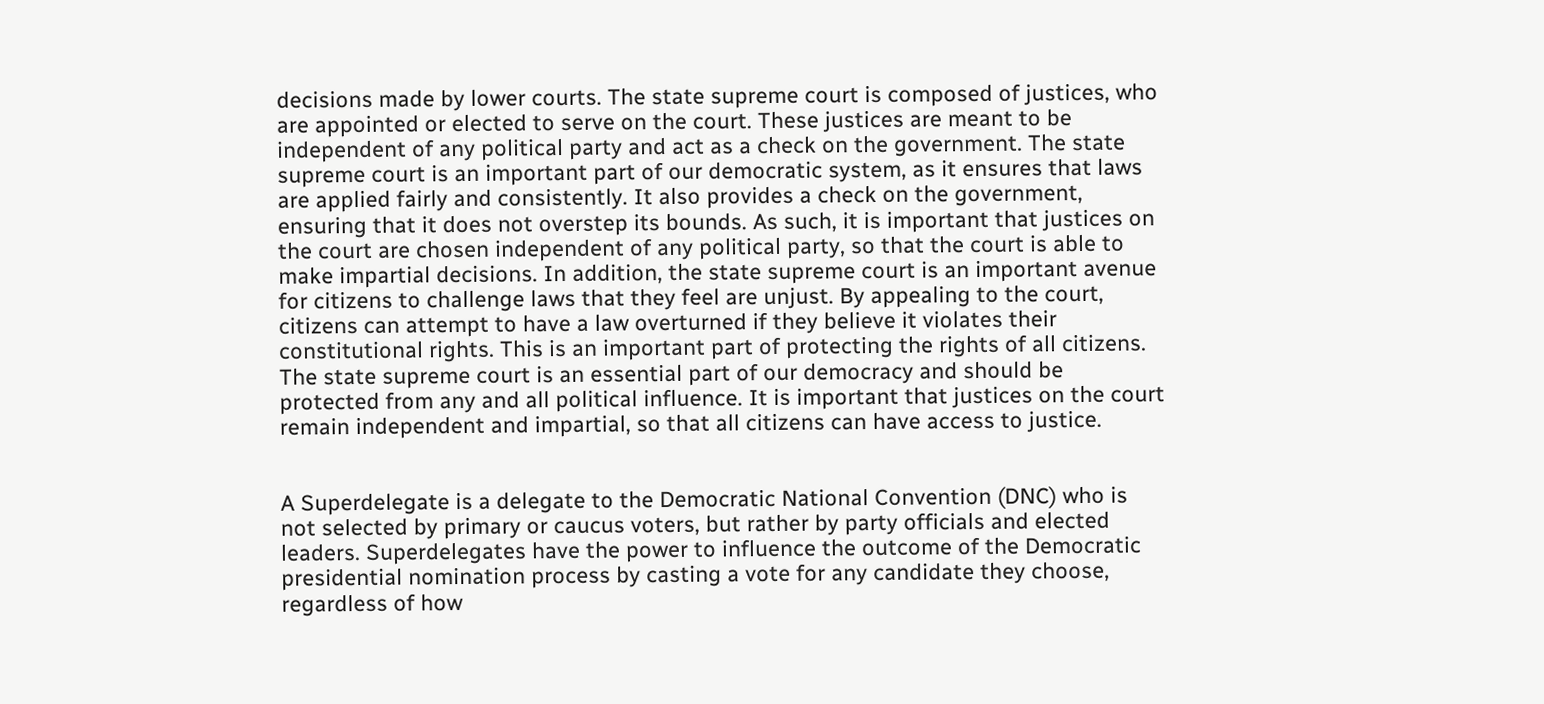decisions made by lower courts. The state supreme court is composed of justices, who are appointed or elected to serve on the court. These justices are meant to be independent of any political party and act as a check on the government. The state supreme court is an important part of our democratic system, as it ensures that laws are applied fairly and consistently. It also provides a check on the government, ensuring that it does not overstep its bounds. As such, it is important that justices on the court are chosen independent of any political party, so that the court is able to make impartial decisions. In addition, the state supreme court is an important avenue for citizens to challenge laws that they feel are unjust. By appealing to the court, citizens can attempt to have a law overturned if they believe it violates their constitutional rights. This is an important part of protecting the rights of all citizens. The state supreme court is an essential part of our democracy and should be protected from any and all political influence. It is important that justices on the court remain independent and impartial, so that all citizens can have access to justice.


A Superdelegate is a delegate to the Democratic National Convention (DNC) who is not selected by primary or caucus voters, but rather by party officials and elected leaders. Superdelegates have the power to influence the outcome of the Democratic presidential nomination process by casting a vote for any candidate they choose, regardless of how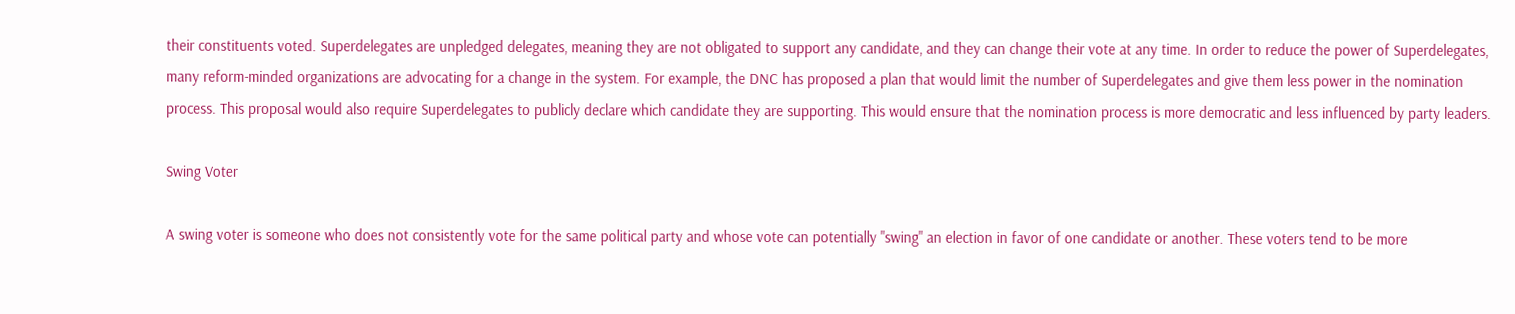their constituents voted. Superdelegates are unpledged delegates, meaning they are not obligated to support any candidate, and they can change their vote at any time. In order to reduce the power of Superdelegates, many reform-minded organizations are advocating for a change in the system. For example, the DNC has proposed a plan that would limit the number of Superdelegates and give them less power in the nomination process. This proposal would also require Superdelegates to publicly declare which candidate they are supporting. This would ensure that the nomination process is more democratic and less influenced by party leaders.

Swing Voter

A swing voter is someone who does not consistently vote for the same political party and whose vote can potentially "swing" an election in favor of one candidate or another. These voters tend to be more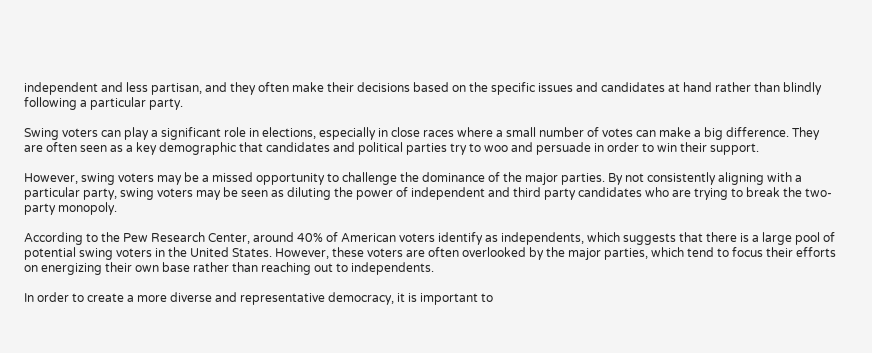independent and less partisan, and they often make their decisions based on the specific issues and candidates at hand rather than blindly following a particular party.

Swing voters can play a significant role in elections, especially in close races where a small number of votes can make a big difference. They are often seen as a key demographic that candidates and political parties try to woo and persuade in order to win their support.

However, swing voters may be a missed opportunity to challenge the dominance of the major parties. By not consistently aligning with a particular party, swing voters may be seen as diluting the power of independent and third party candidates who are trying to break the two-party monopoly.

According to the Pew Research Center, around 40% of American voters identify as independents, which suggests that there is a large pool of potential swing voters in the United States. However, these voters are often overlooked by the major parties, which tend to focus their efforts on energizing their own base rather than reaching out to independents.

In order to create a more diverse and representative democracy, it is important to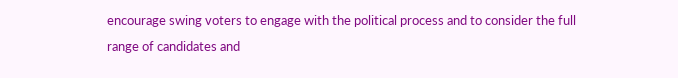encourage swing voters to engage with the political process and to consider the full range of candidates and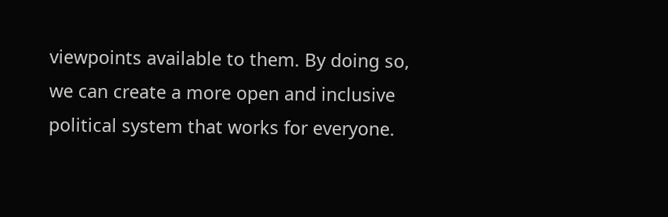viewpoints available to them. By doing so, we can create a more open and inclusive political system that works for everyone.